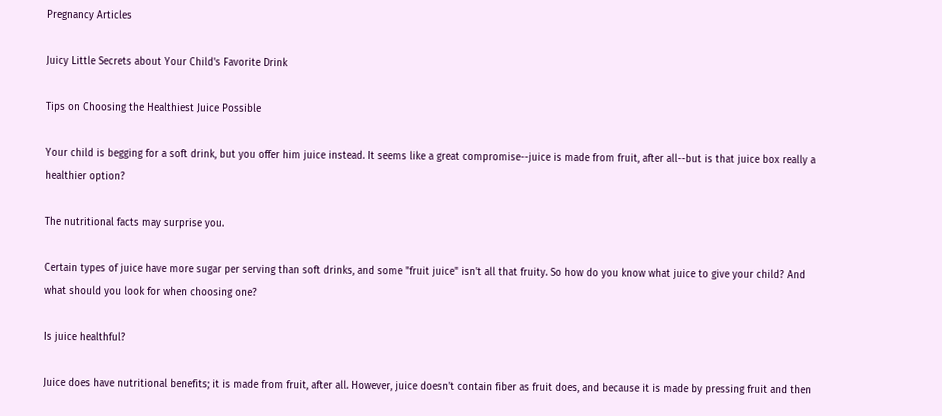Pregnancy Articles

Juicy Little Secrets about Your Child's Favorite Drink

Tips on Choosing the Healthiest Juice Possible

Your child is begging for a soft drink, but you offer him juice instead. It seems like a great compromise--juice is made from fruit, after all--but is that juice box really a healthier option?

The nutritional facts may surprise you.

Certain types of juice have more sugar per serving than soft drinks, and some "fruit juice" isn't all that fruity. So how do you know what juice to give your child? And what should you look for when choosing one?

Is juice healthful?

Juice does have nutritional benefits; it is made from fruit, after all. However, juice doesn't contain fiber as fruit does, and because it is made by pressing fruit and then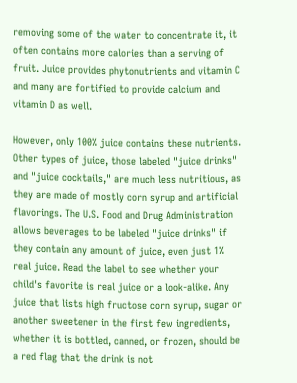removing some of the water to concentrate it, it often contains more calories than a serving of fruit. Juice provides phytonutrients and vitamin C and many are fortified to provide calcium and vitamin D as well.

However, only 100% juice contains these nutrients. Other types of juice, those labeled "juice drinks" and "juice cocktails," are much less nutritious, as they are made of mostly corn syrup and artificial flavorings. The U.S. Food and Drug Administration allows beverages to be labeled "juice drinks" if they contain any amount of juice, even just 1% real juice. Read the label to see whether your child's favorite is real juice or a look-alike. Any juice that lists high fructose corn syrup, sugar or another sweetener in the first few ingredients, whether it is bottled, canned, or frozen, should be a red flag that the drink is not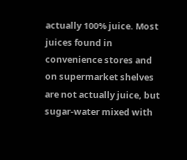actually 100% juice. Most juices found in convenience stores and on supermarket shelves are not actually juice, but sugar-water mixed with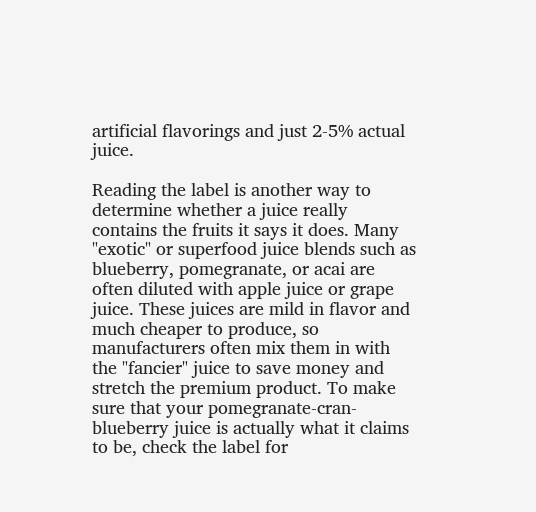artificial flavorings and just 2-5% actual juice.

Reading the label is another way to determine whether a juice really contains the fruits it says it does. Many "exotic" or superfood juice blends such as blueberry, pomegranate, or acai are often diluted with apple juice or grape juice. These juices are mild in flavor and much cheaper to produce, so manufacturers often mix them in with the "fancier" juice to save money and stretch the premium product. To make sure that your pomegranate-cran-blueberry juice is actually what it claims to be, check the label for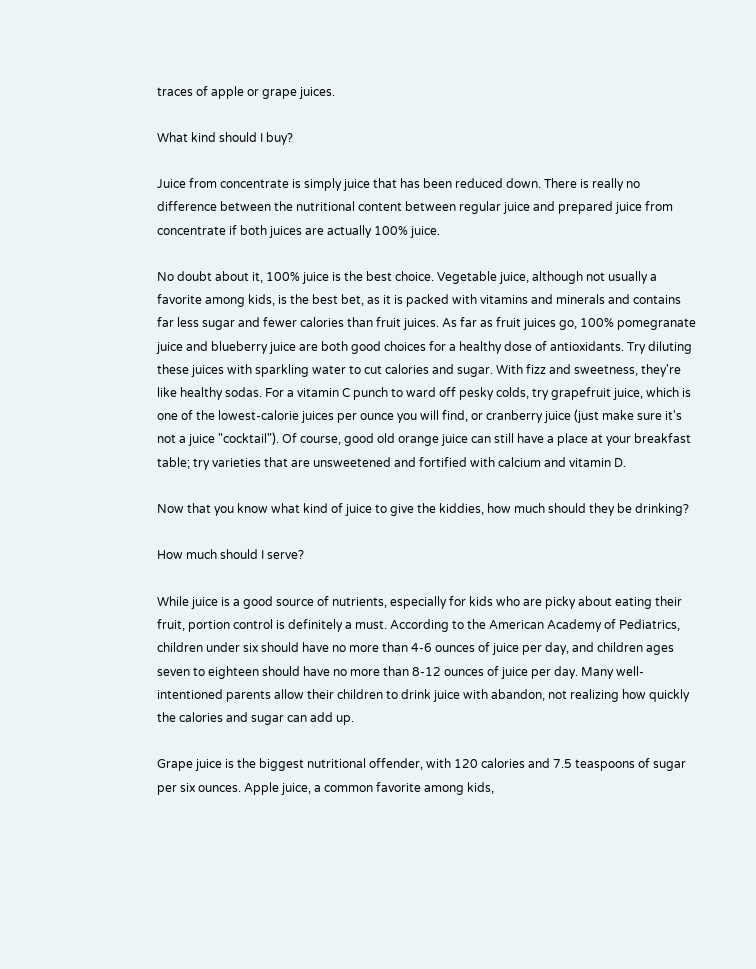traces of apple or grape juices.

What kind should I buy?

Juice from concentrate is simply juice that has been reduced down. There is really no difference between the nutritional content between regular juice and prepared juice from concentrate if both juices are actually 100% juice.

No doubt about it, 100% juice is the best choice. Vegetable juice, although not usually a favorite among kids, is the best bet, as it is packed with vitamins and minerals and contains far less sugar and fewer calories than fruit juices. As far as fruit juices go, 100% pomegranate juice and blueberry juice are both good choices for a healthy dose of antioxidants. Try diluting these juices with sparkling water to cut calories and sugar. With fizz and sweetness, they're like healthy sodas. For a vitamin C punch to ward off pesky colds, try grapefruit juice, which is one of the lowest-calorie juices per ounce you will find, or cranberry juice (just make sure it's not a juice "cocktail"). Of course, good old orange juice can still have a place at your breakfast table; try varieties that are unsweetened and fortified with calcium and vitamin D.

Now that you know what kind of juice to give the kiddies, how much should they be drinking?

How much should I serve?

While juice is a good source of nutrients, especially for kids who are picky about eating their fruit, portion control is definitely a must. According to the American Academy of Pediatrics, children under six should have no more than 4-6 ounces of juice per day, and children ages seven to eighteen should have no more than 8-12 ounces of juice per day. Many well-intentioned parents allow their children to drink juice with abandon, not realizing how quickly the calories and sugar can add up.

Grape juice is the biggest nutritional offender, with 120 calories and 7.5 teaspoons of sugar per six ounces. Apple juice, a common favorite among kids,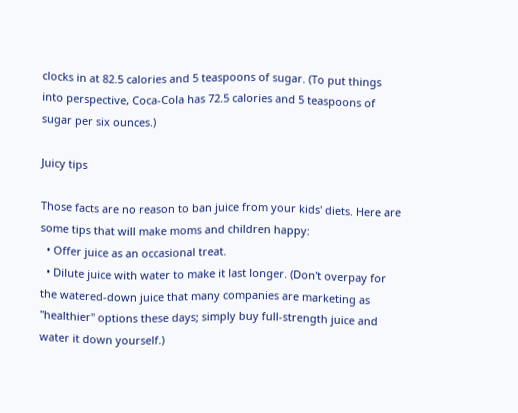clocks in at 82.5 calories and 5 teaspoons of sugar. (To put things into perspective, Coca-Cola has 72.5 calories and 5 teaspoons of sugar per six ounces.)

Juicy tips

Those facts are no reason to ban juice from your kids' diets. Here are some tips that will make moms and children happy:
  • Offer juice as an occasional treat.
  • Dilute juice with water to make it last longer. (Don't overpay for the watered-down juice that many companies are marketing as "healthier" options these days; simply buy full-strength juice and water it down yourself.)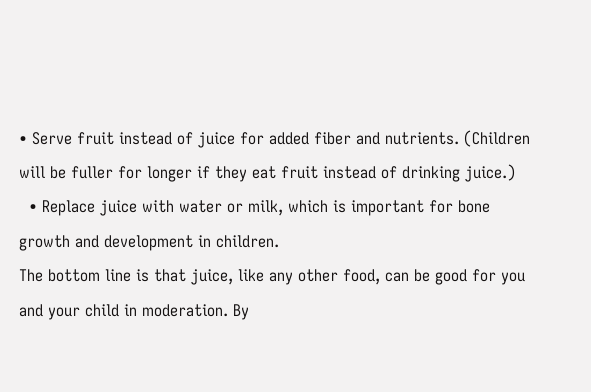• Serve fruit instead of juice for added fiber and nutrients. (Children will be fuller for longer if they eat fruit instead of drinking juice.)
  • Replace juice with water or milk, which is important for bone growth and development in children.
The bottom line is that juice, like any other food, can be good for you and your child in moderation. By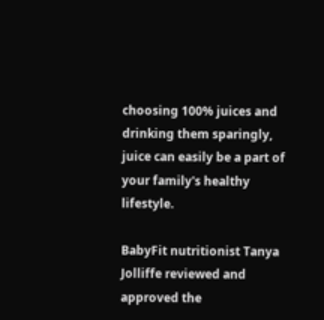choosing 100% juices and drinking them sparingly, juice can easily be a part of your family's healthy lifestyle.

BabyFit nutritionist Tanya Jolliffe reviewed and approved the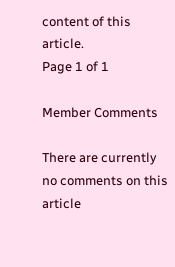content of this article.
Page 1 of 1

Member Comments

There are currently no comments on this article